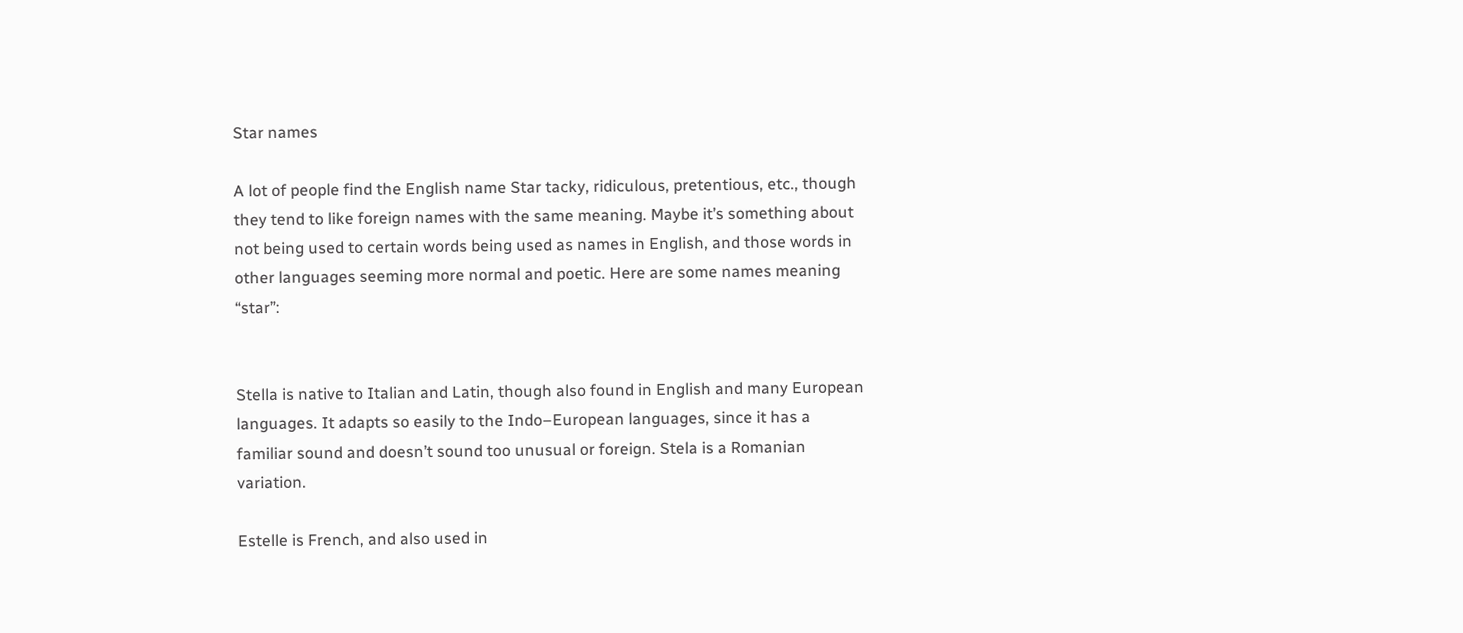Star names

A lot of people find the English name Star tacky, ridiculous, pretentious, etc., though they tend to like foreign names with the same meaning. Maybe it’s something about not being used to certain words being used as names in English, and those words in other languages seeming more normal and poetic. Here are some names meaning “star”:


Stella is native to Italian and Latin, though also found in English and many European languages. It adapts so easily to the Indo–European languages, since it has a familiar sound and doesn’t sound too unusual or foreign. Stela is a Romanian variation.

Estelle is French, and also used in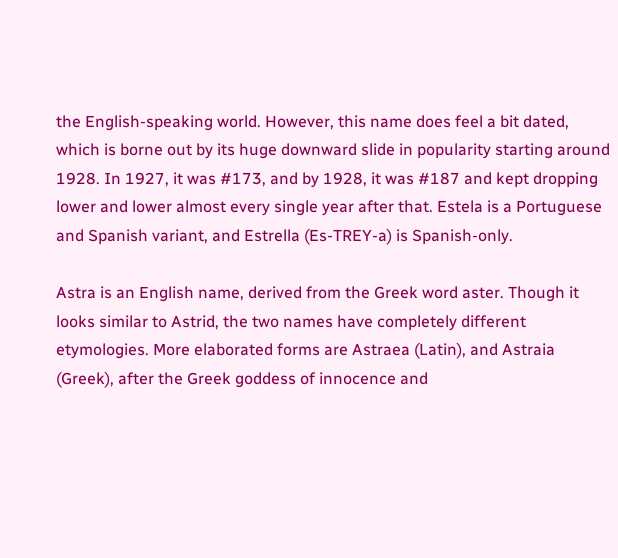the English-speaking world. However, this name does feel a bit dated, which is borne out by its huge downward slide in popularity starting around 1928. In 1927, it was #173, and by 1928, it was #187 and kept dropping lower and lower almost every single year after that. Estela is a Portuguese and Spanish variant, and Estrella (Es-TREY-a) is Spanish-only.

Astra is an English name, derived from the Greek word aster. Though it looks similar to Astrid, the two names have completely different etymologies. More elaborated forms are Astraea (Latin), and Astraia (Greek), after the Greek goddess of innocence and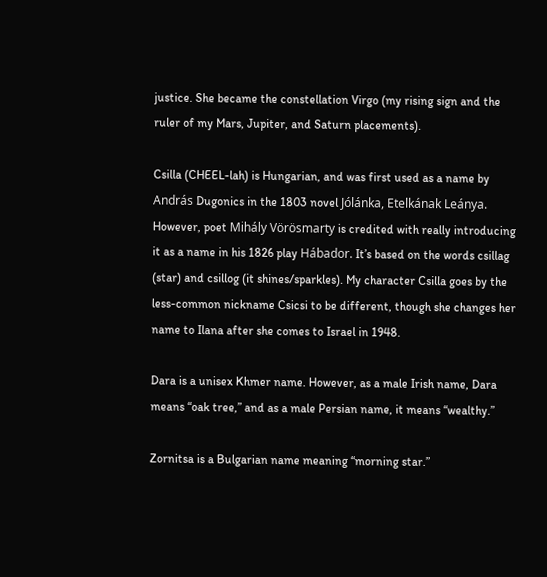justice. She became the constellation Virgo (my rising sign and the ruler of my Mars, Jupiter, and Saturn placements).

Csilla (CHEEL-lah) is Hungarian, and was first used as a name by András Dugonics in the 1803 novel Jólánka, Etelkának Leánya. However, poet Mihály Vörösmarty is credited with really introducing it as a name in his 1826 play Hábador. It’s based on the words csillag (star) and csillog (it shines/sparkles). My character Csilla goes by the less-common nickname Csicsi to be different, though she changes her name to Ilana after she comes to Israel in 1948.

Dara is a unisex Khmer name. However, as a male Irish name, Dara means “oak tree,” and as a male Persian name, it means “wealthy.”

Zornitsa is a Bulgarian name meaning “morning star.”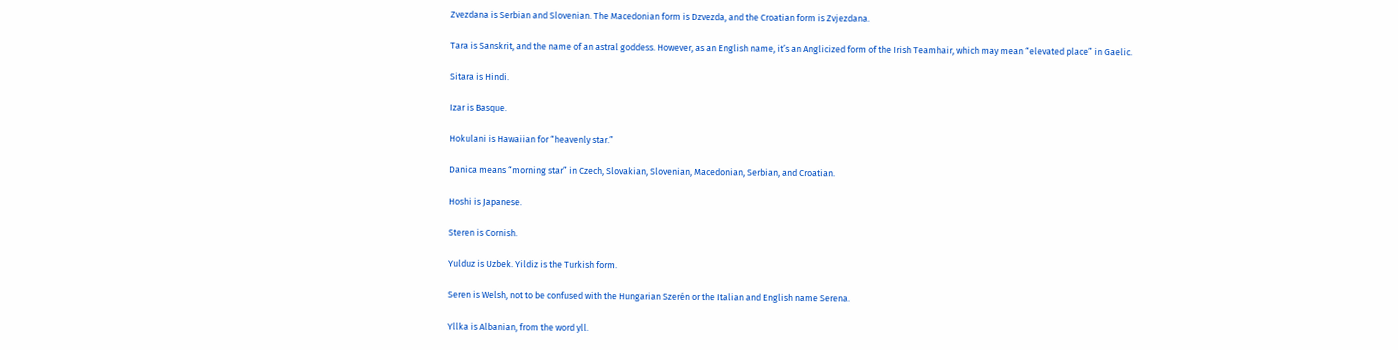Zvezdana is Serbian and Slovenian. The Macedonian form is Dzvezda, and the Croatian form is Zvjezdana.

Tara is Sanskrit, and the name of an astral goddess. However, as an English name, it’s an Anglicized form of the Irish Teamhair, which may mean “elevated place” in Gaelic.

Sitara is Hindi.

Izar is Basque.

Hokulani is Hawaiian for “heavenly star.”

Danica means “morning star” in Czech, Slovakian, Slovenian, Macedonian, Serbian, and Croatian.

Hoshi is Japanese.

Steren is Cornish.

Yulduz is Uzbek. Yildiz is the Turkish form.

Seren is Welsh, not to be confused with the Hungarian Szerén or the Italian and English name Serena.

Yllka is Albanian, from the word yll.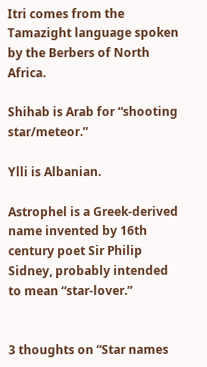Itri comes from the Tamazight language spoken by the Berbers of North Africa.

Shihab is Arab for “shooting star/meteor.”

Ylli is Albanian.

Astrophel is a Greek-derived name invented by 16th century poet Sir Philip Sidney, probably intended to mean “star-lover.”


3 thoughts on “Star names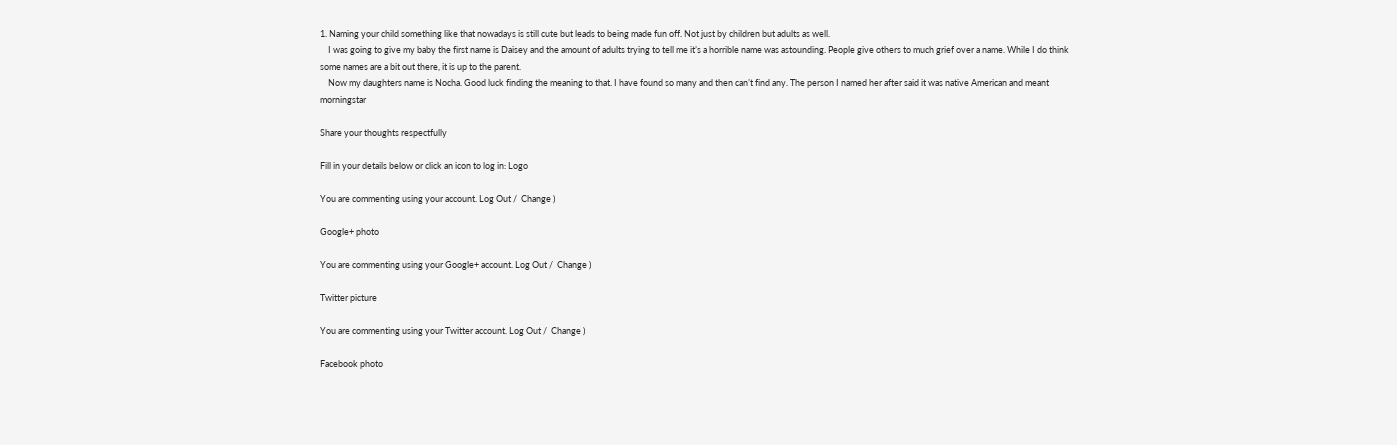1. Naming your child something like that nowadays is still cute but leads to being made fun off. Not just by children but adults as well.
    I was going to give my baby the first name is Daisey and the amount of adults trying to tell me it’s a horrible name was astounding. People give others to much grief over a name. While I do think some names are a bit out there, it is up to the parent.
    Now my daughters name is Nocha. Good luck finding the meaning to that. I have found so many and then can’t find any. The person I named her after said it was native American and meant morningstar

Share your thoughts respectfully

Fill in your details below or click an icon to log in: Logo

You are commenting using your account. Log Out /  Change )

Google+ photo

You are commenting using your Google+ account. Log Out /  Change )

Twitter picture

You are commenting using your Twitter account. Log Out /  Change )

Facebook photo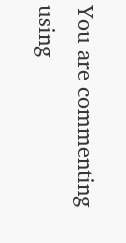You are commenting using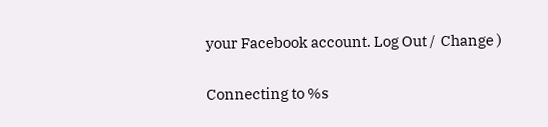your Facebook account. Log Out /  Change )


Connecting to %s